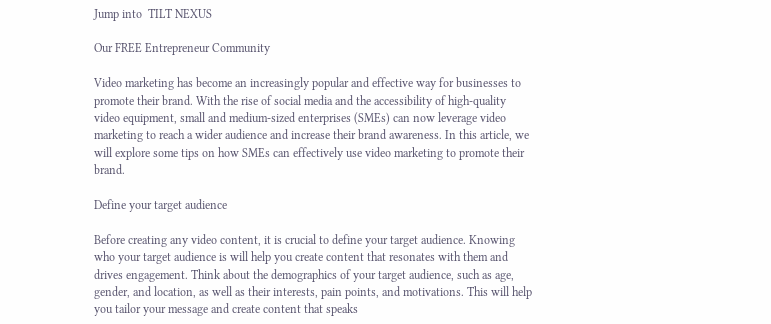Jump into  TILT NEXUS

Our FREE Entrepreneur Community

Video marketing has become an increasingly popular and effective way for businesses to promote their brand. With the rise of social media and the accessibility of high-quality video equipment, small and medium-sized enterprises (SMEs) can now leverage video marketing to reach a wider audience and increase their brand awareness. In this article, we will explore some tips on how SMEs can effectively use video marketing to promote their brand.

Define your target audience

Before creating any video content, it is crucial to define your target audience. Knowing who your target audience is will help you create content that resonates with them and drives engagement. Think about the demographics of your target audience, such as age, gender, and location, as well as their interests, pain points, and motivations. This will help you tailor your message and create content that speaks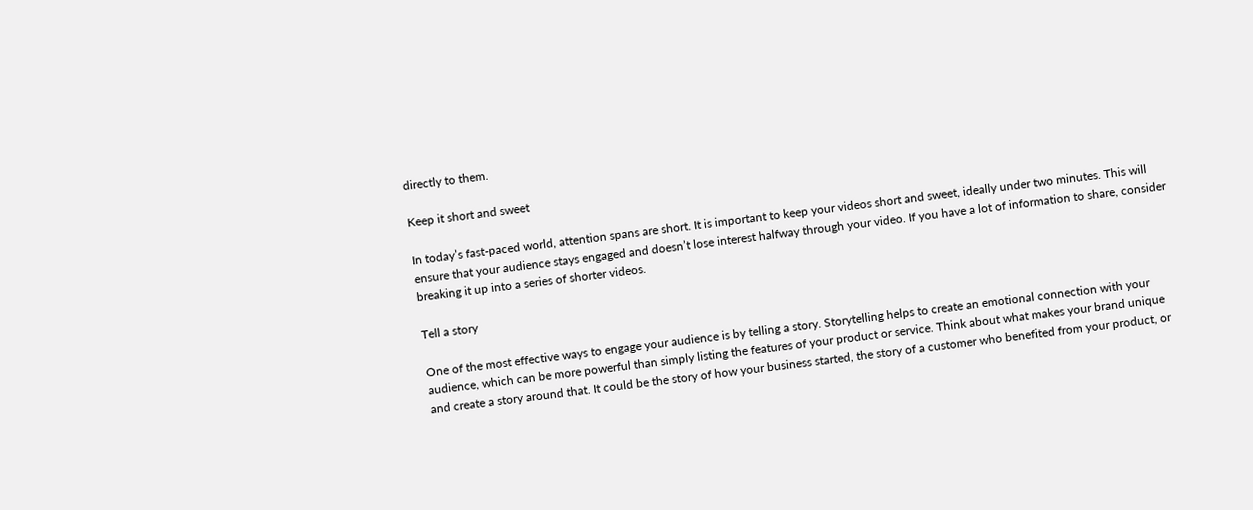directly to them.

Keep it short and sweet

In today’s fast-paced world, attention spans are short. It is important to keep your videos short and sweet, ideally under two minutes. This will ensure that your audience stays engaged and doesn’t lose interest halfway through your video. If you have a lot of information to share, consider breaking it up into a series of shorter videos.

Tell a story

One of the most effective ways to engage your audience is by telling a story. Storytelling helps to create an emotional connection with your audience, which can be more powerful than simply listing the features of your product or service. Think about what makes your brand unique and create a story around that. It could be the story of how your business started, the story of a customer who benefited from your product, or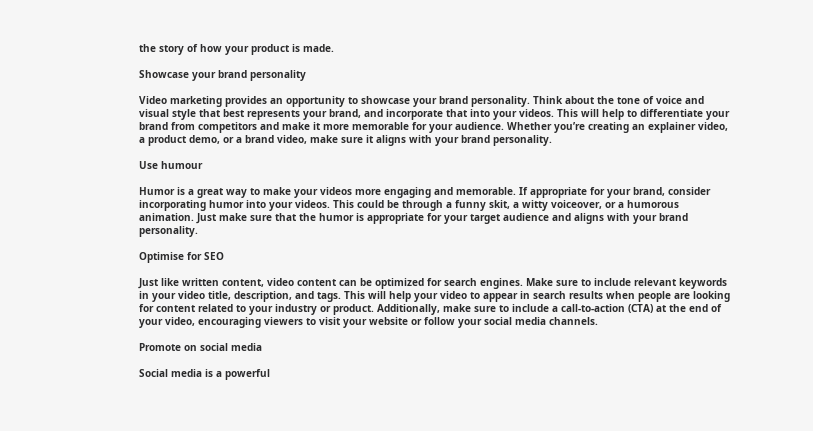the story of how your product is made.

Showcase your brand personality

Video marketing provides an opportunity to showcase your brand personality. Think about the tone of voice and visual style that best represents your brand, and incorporate that into your videos. This will help to differentiate your brand from competitors and make it more memorable for your audience. Whether you’re creating an explainer video, a product demo, or a brand video, make sure it aligns with your brand personality.

Use humour

Humor is a great way to make your videos more engaging and memorable. If appropriate for your brand, consider incorporating humor into your videos. This could be through a funny skit, a witty voiceover, or a humorous animation. Just make sure that the humor is appropriate for your target audience and aligns with your brand personality.

Optimise for SEO

Just like written content, video content can be optimized for search engines. Make sure to include relevant keywords in your video title, description, and tags. This will help your video to appear in search results when people are looking for content related to your industry or product. Additionally, make sure to include a call-to-action (CTA) at the end of your video, encouraging viewers to visit your website or follow your social media channels.

Promote on social media

Social media is a powerful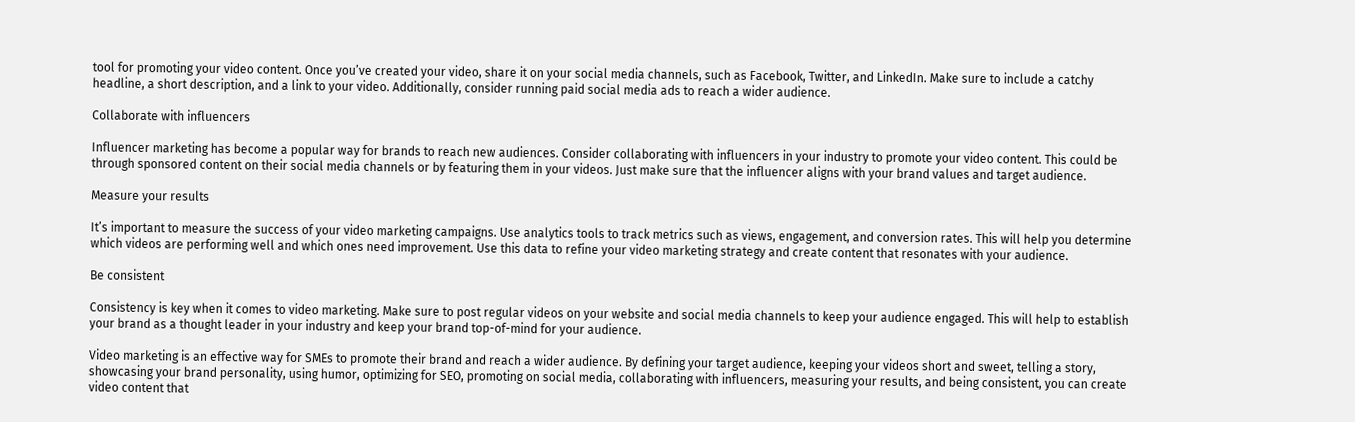tool for promoting your video content. Once you’ve created your video, share it on your social media channels, such as Facebook, Twitter, and LinkedIn. Make sure to include a catchy headline, a short description, and a link to your video. Additionally, consider running paid social media ads to reach a wider audience.

Collaborate with influencers

Influencer marketing has become a popular way for brands to reach new audiences. Consider collaborating with influencers in your industry to promote your video content. This could be through sponsored content on their social media channels or by featuring them in your videos. Just make sure that the influencer aligns with your brand values and target audience.

Measure your results

It’s important to measure the success of your video marketing campaigns. Use analytics tools to track metrics such as views, engagement, and conversion rates. This will help you determine which videos are performing well and which ones need improvement. Use this data to refine your video marketing strategy and create content that resonates with your audience.

Be consistent

Consistency is key when it comes to video marketing. Make sure to post regular videos on your website and social media channels to keep your audience engaged. This will help to establish your brand as a thought leader in your industry and keep your brand top-of-mind for your audience.

Video marketing is an effective way for SMEs to promote their brand and reach a wider audience. By defining your target audience, keeping your videos short and sweet, telling a story, showcasing your brand personality, using humor, optimizing for SEO, promoting on social media, collaborating with influencers, measuring your results, and being consistent, you can create video content that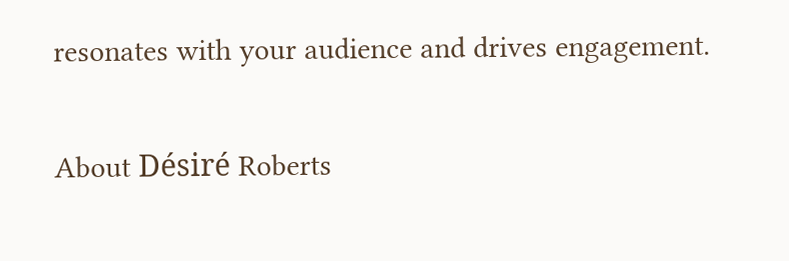resonates with your audience and drives engagement.

About Désiré Roberts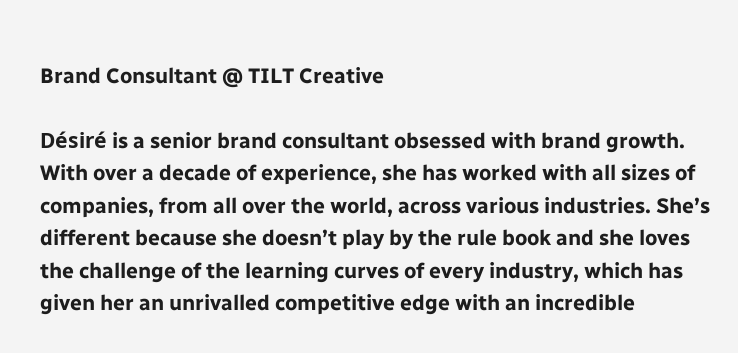Brand Consultant @ TILT Creative

Désiré is a senior brand consultant obsessed with brand growth. With over a decade of experience, she has worked with all sizes of companies, from all over the world, across various industries. She’s different because she doesn’t play by the rule book and she loves the challenge of the learning curves of every industry, which has given her an unrivalled competitive edge with an incredible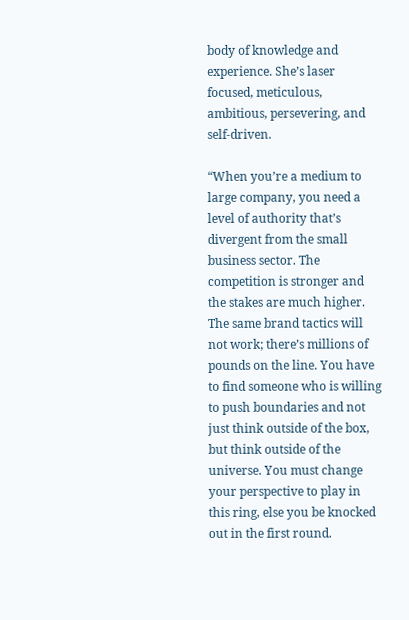body of knowledge and experience. She’s laser focused, meticulous, ambitious, persevering, and self-driven.

“When you’re a medium to large company, you need a level of authority that’s divergent from the small business sector. The competition is stronger and the stakes are much higher. The same brand tactics will not work; there’s millions of pounds on the line. You have to find someone who is willing to push boundaries and not just think outside of the box, but think outside of the universe. You must change your perspective to play in this ring, else you be knocked out in the first round.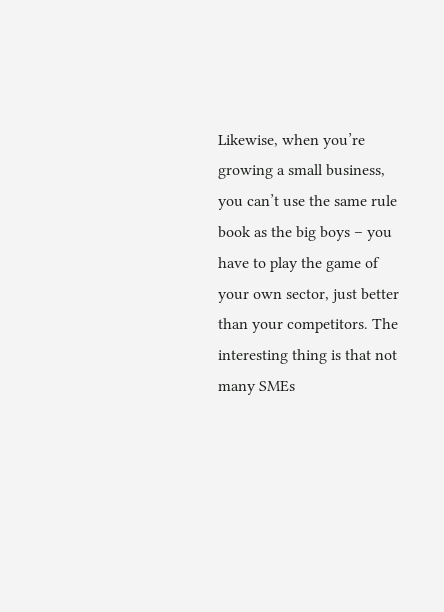Likewise, when you’re growing a small business, you can’t use the same rule book as the big boys – you have to play the game of your own sector, just better than your competitors. The interesting thing is that not many SMEs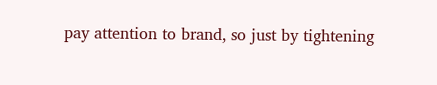pay attention to brand, so just by tightening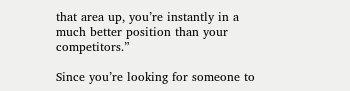that area up, you’re instantly in a much better position than your competitors.”

Since you’re looking for someone to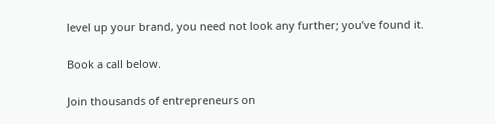level up your brand, you need not look any further; you’ve found it.

Book a call below.

Join thousands of entrepreneurs on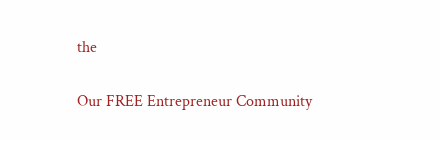the


Our FREE Entrepreneur Community